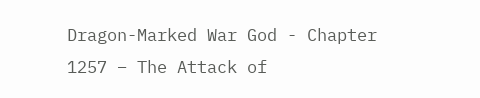Dragon-Marked War God - Chapter 1257 – The Attack of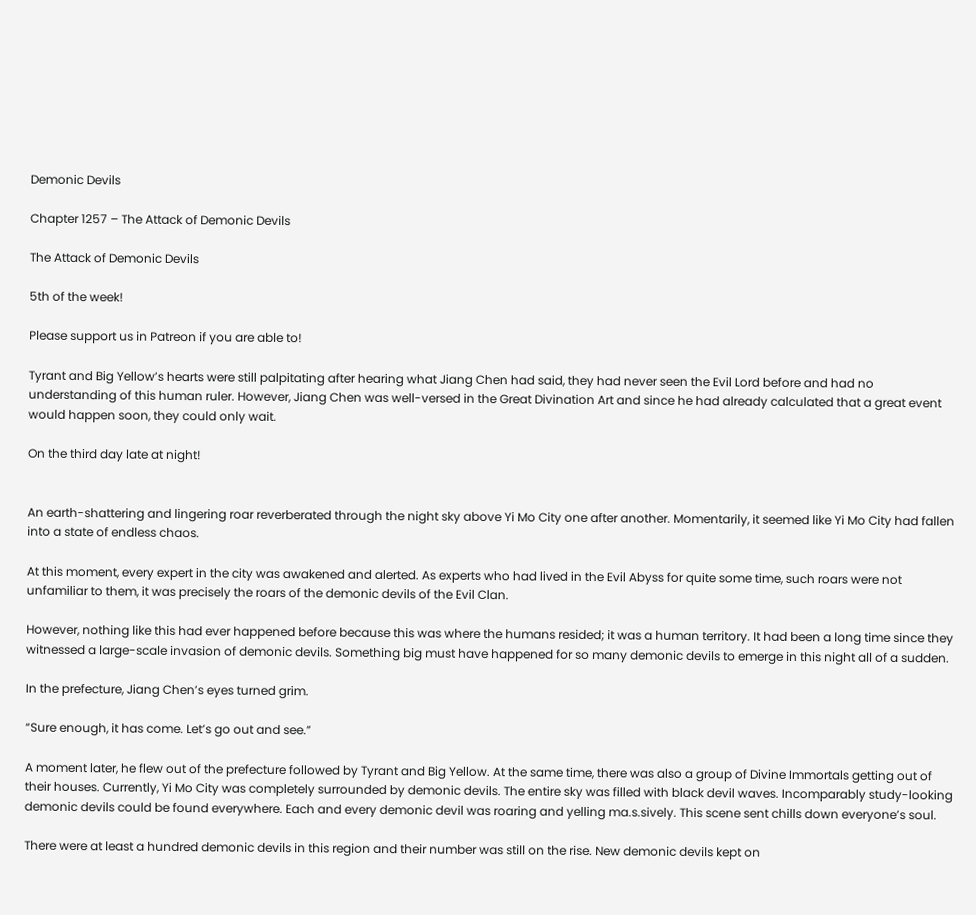Demonic Devils

Chapter 1257 – The Attack of Demonic Devils

The Attack of Demonic Devils

5th of the week!

Please support us in Patreon if you are able to!

Tyrant and Big Yellow’s hearts were still palpitating after hearing what Jiang Chen had said, they had never seen the Evil Lord before and had no understanding of this human ruler. However, Jiang Chen was well-versed in the Great Divination Art and since he had already calculated that a great event would happen soon, they could only wait.

On the third day late at night!


An earth-shattering and lingering roar reverberated through the night sky above Yi Mo City one after another. Momentarily, it seemed like Yi Mo City had fallen into a state of endless chaos.

At this moment, every expert in the city was awakened and alerted. As experts who had lived in the Evil Abyss for quite some time, such roars were not unfamiliar to them, it was precisely the roars of the demonic devils of the Evil Clan.

However, nothing like this had ever happened before because this was where the humans resided; it was a human territory. It had been a long time since they witnessed a large-scale invasion of demonic devils. Something big must have happened for so many demonic devils to emerge in this night all of a sudden.

In the prefecture, Jiang Chen’s eyes turned grim.

“Sure enough, it has come. Let’s go out and see.”

A moment later, he flew out of the prefecture followed by Tyrant and Big Yellow. At the same time, there was also a group of Divine Immortals getting out of their houses. Currently, Yi Mo City was completely surrounded by demonic devils. The entire sky was filled with black devil waves. Incomparably study-looking demonic devils could be found everywhere. Each and every demonic devil was roaring and yelling ma.s.sively. This scene sent chills down everyone’s soul.

There were at least a hundred demonic devils in this region and their number was still on the rise. New demonic devils kept on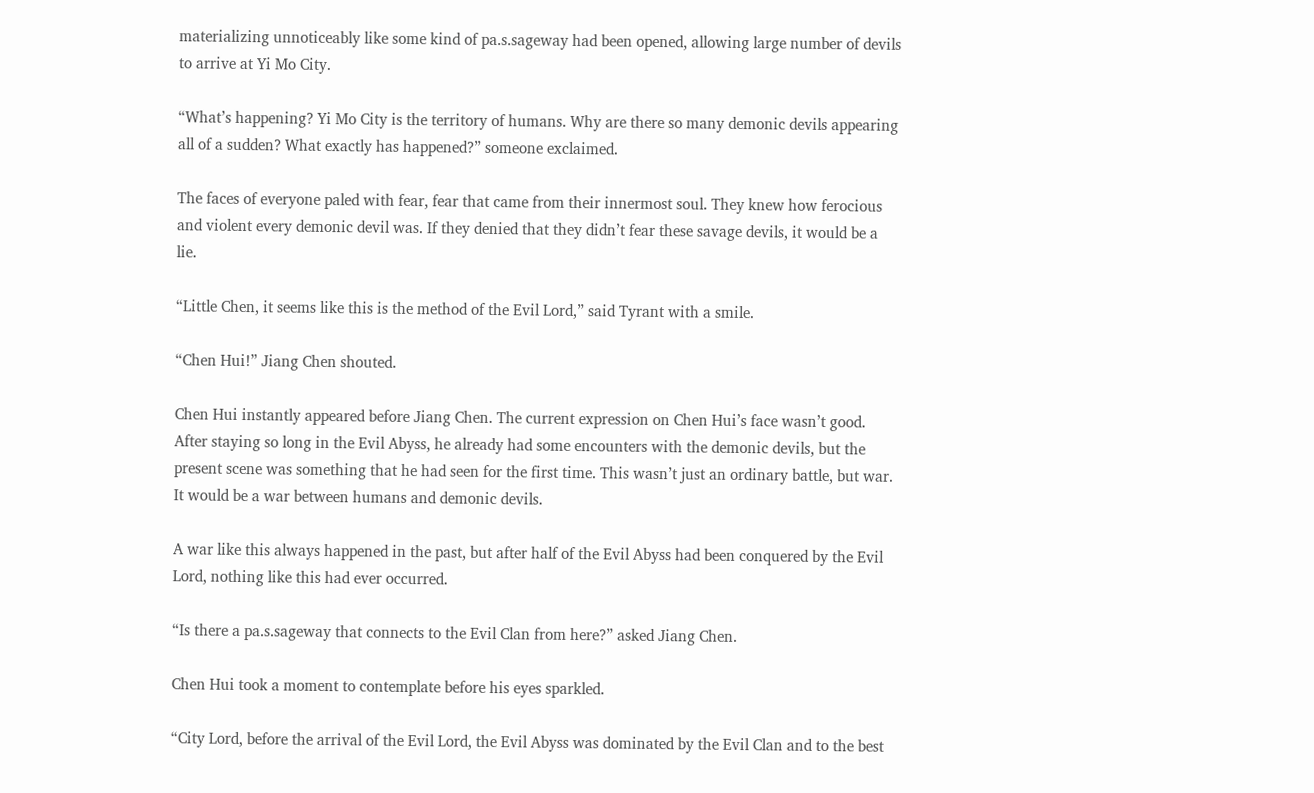materializing unnoticeably like some kind of pa.s.sageway had been opened, allowing large number of devils to arrive at Yi Mo City.

“What’s happening? Yi Mo City is the territory of humans. Why are there so many demonic devils appearing all of a sudden? What exactly has happened?” someone exclaimed.

The faces of everyone paled with fear, fear that came from their innermost soul. They knew how ferocious and violent every demonic devil was. If they denied that they didn’t fear these savage devils, it would be a lie.

“Little Chen, it seems like this is the method of the Evil Lord,” said Tyrant with a smile.

“Chen Hui!” Jiang Chen shouted.

Chen Hui instantly appeared before Jiang Chen. The current expression on Chen Hui’s face wasn’t good. After staying so long in the Evil Abyss, he already had some encounters with the demonic devils, but the present scene was something that he had seen for the first time. This wasn’t just an ordinary battle, but war. It would be a war between humans and demonic devils.

A war like this always happened in the past, but after half of the Evil Abyss had been conquered by the Evil Lord, nothing like this had ever occurred.

“Is there a pa.s.sageway that connects to the Evil Clan from here?” asked Jiang Chen.

Chen Hui took a moment to contemplate before his eyes sparkled.

“City Lord, before the arrival of the Evil Lord, the Evil Abyss was dominated by the Evil Clan and to the best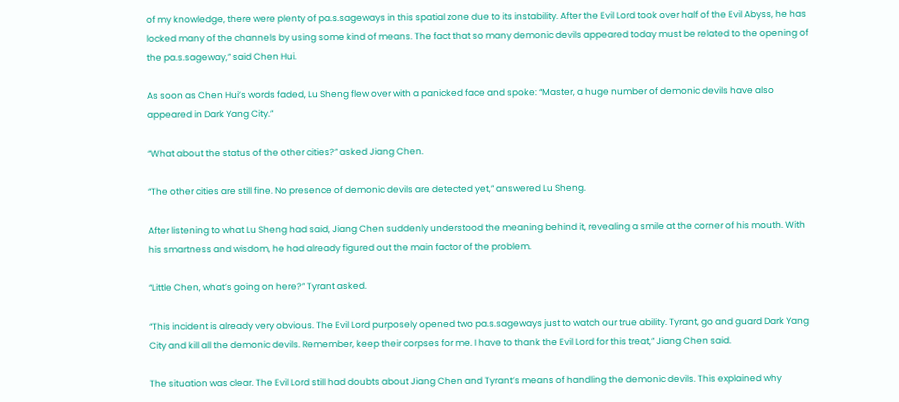of my knowledge, there were plenty of pa.s.sageways in this spatial zone due to its instability. After the Evil Lord took over half of the Evil Abyss, he has locked many of the channels by using some kind of means. The fact that so many demonic devils appeared today must be related to the opening of the pa.s.sageway,” said Chen Hui.

As soon as Chen Hui’s words faded, Lu Sheng flew over with a panicked face and spoke: “Master, a huge number of demonic devils have also appeared in Dark Yang City.”

“What about the status of the other cities?” asked Jiang Chen.

“The other cities are still fine. No presence of demonic devils are detected yet,” answered Lu Sheng.

After listening to what Lu Sheng had said, Jiang Chen suddenly understood the meaning behind it, revealing a smile at the corner of his mouth. With his smartness and wisdom, he had already figured out the main factor of the problem.

“Little Chen, what’s going on here?” Tyrant asked.

“This incident is already very obvious. The Evil Lord purposely opened two pa.s.sageways just to watch our true ability. Tyrant, go and guard Dark Yang City and kill all the demonic devils. Remember, keep their corpses for me. I have to thank the Evil Lord for this treat,” Jiang Chen said.

The situation was clear. The Evil Lord still had doubts about Jiang Chen and Tyrant’s means of handling the demonic devils. This explained why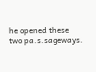he opened these two pa.s.sageways.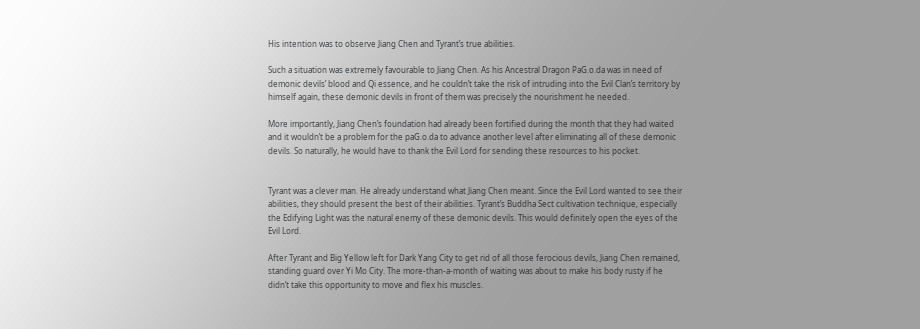His intention was to observe Jiang Chen and Tyrant’s true abilities.

Such a situation was extremely favourable to Jiang Chen. As his Ancestral Dragon PaG.o.da was in need of demonic devils’ blood and Qi essence, and he couldn’t take the risk of intruding into the Evil Clan’s territory by himself again, these demonic devils in front of them was precisely the nourishment he needed.

More importantly, Jiang Chen’s foundation had already been fortified during the month that they had waited and it wouldn’t be a problem for the paG.o.da to advance another level after eliminating all of these demonic devils. So naturally, he would have to thank the Evil Lord for sending these resources to his pocket.


Tyrant was a clever man. He already understand what Jiang Chen meant. Since the Evil Lord wanted to see their abilities, they should present the best of their abilities. Tyrant’s Buddha Sect cultivation technique, especially the Edifying Light was the natural enemy of these demonic devils. This would definitely open the eyes of the Evil Lord.

After Tyrant and Big Yellow left for Dark Yang City to get rid of all those ferocious devils, Jiang Chen remained, standing guard over Yi Mo City. The more-than-a-month of waiting was about to make his body rusty if he didn’t take this opportunity to move and flex his muscles.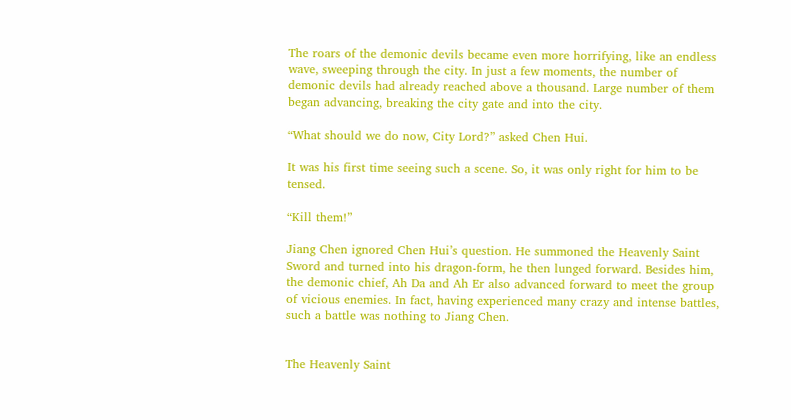The roars of the demonic devils became even more horrifying, like an endless wave, sweeping through the city. In just a few moments, the number of demonic devils had already reached above a thousand. Large number of them began advancing, breaking the city gate and into the city.

“What should we do now, City Lord?” asked Chen Hui.

It was his first time seeing such a scene. So, it was only right for him to be tensed.

“Kill them!”

Jiang Chen ignored Chen Hui’s question. He summoned the Heavenly Saint Sword and turned into his dragon-form, he then lunged forward. Besides him, the demonic chief, Ah Da and Ah Er also advanced forward to meet the group of vicious enemies. In fact, having experienced many crazy and intense battles, such a battle was nothing to Jiang Chen.


The Heavenly Saint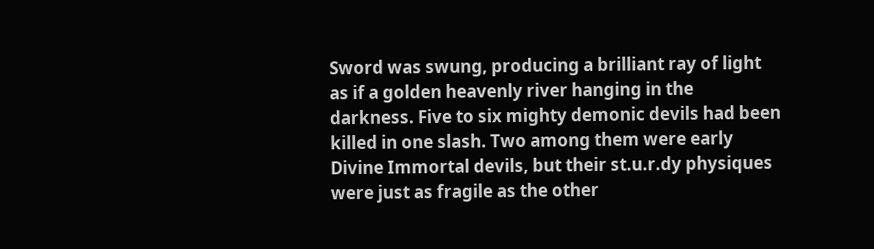Sword was swung, producing a brilliant ray of light as if a golden heavenly river hanging in the darkness. Five to six mighty demonic devils had been killed in one slash. Two among them were early Divine Immortal devils, but their st.u.r.dy physiques were just as fragile as the other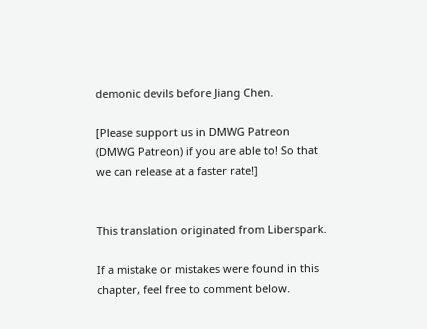demonic devils before Jiang Chen.

[Please support us in DMWG Patreon (DMWG Patreon) if you are able to! So that we can release at a faster rate!]


This translation originated from Liberspark.

If a mistake or mistakes were found in this chapter, feel free to comment below.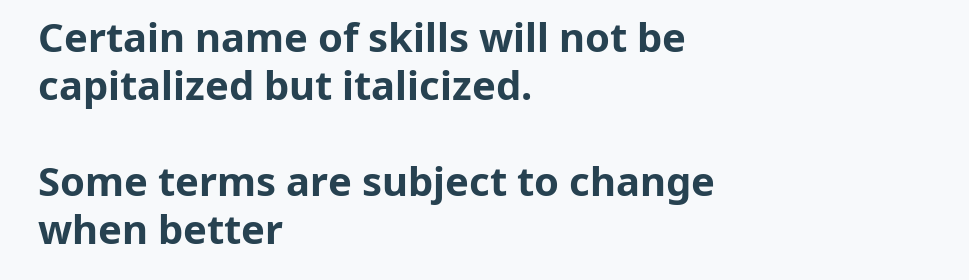Certain name of skills will not be capitalized but italicized.

Some terms are subject to change when better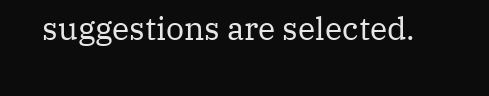suggestions are selected.